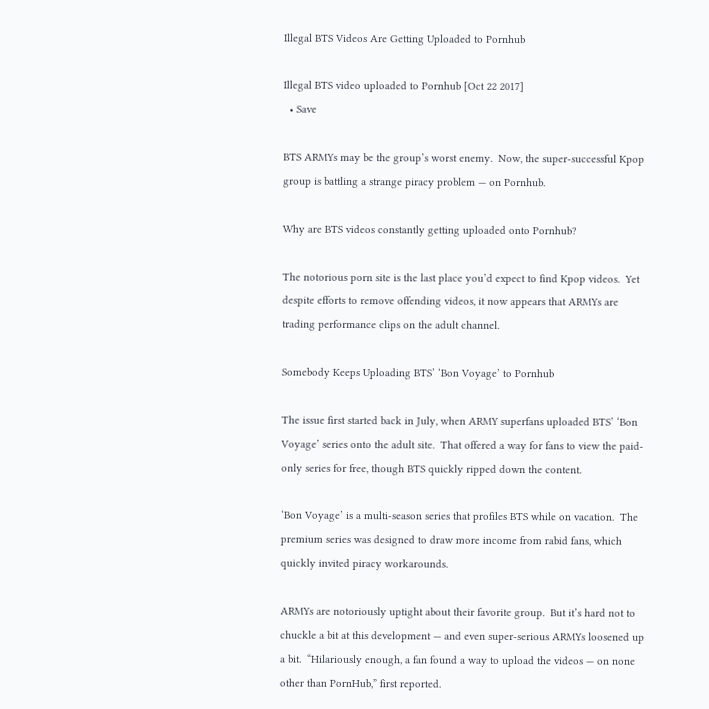Illegal BTS Videos Are Getting Uploaded to Pornhub

Illegal BTS video uploaded to Pornhub [Oct 22 2017]
  • Save

BTS ARMYs may be the group’s worst enemy.  Now, the super-successful Kpop group is battling a strange piracy problem — on Pornhub.

Why are BTS videos constantly getting uploaded onto Pornhub?

The notorious porn site is the last place you’d expect to find Kpop videos.  Yet despite efforts to remove offending videos, it now appears that ARMYs are trading performance clips on the adult channel.

Somebody Keeps Uploading BTS’ ‘Bon Voyage’ to Pornhub

The issue first started back in July, when ARMY superfans uploaded BTS’ ‘Bon Voyage’ series onto the adult site.  That offered a way for fans to view the paid-only series for free, though BTS quickly ripped down the content.

‘Bon Voyage’ is a multi-season series that profiles BTS while on vacation.  The premium series was designed to draw more income from rabid fans, which quickly invited piracy workarounds.

ARMYs are notoriously uptight about their favorite group.  But it’s hard not to chuckle a bit at this development — and even super-serious ARMYs loosened up a bit.  “Hilariously enough, a fan found a way to upload the videos — on none other than PornHub,” first reported.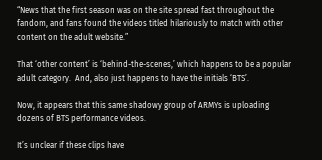“News that the first season was on the site spread fast throughout the fandom, and fans found the videos titled hilariously to match with other content on the adult website.”

That ‘other content’ is ‘behind-the-scenes,’ which happens to be a popular adult category.  And, also just happens to have the initials ‘BTS’.

Now, it appears that this same shadowy group of ARMYs is uploading dozens of BTS performance videos.

It’s unclear if these clips have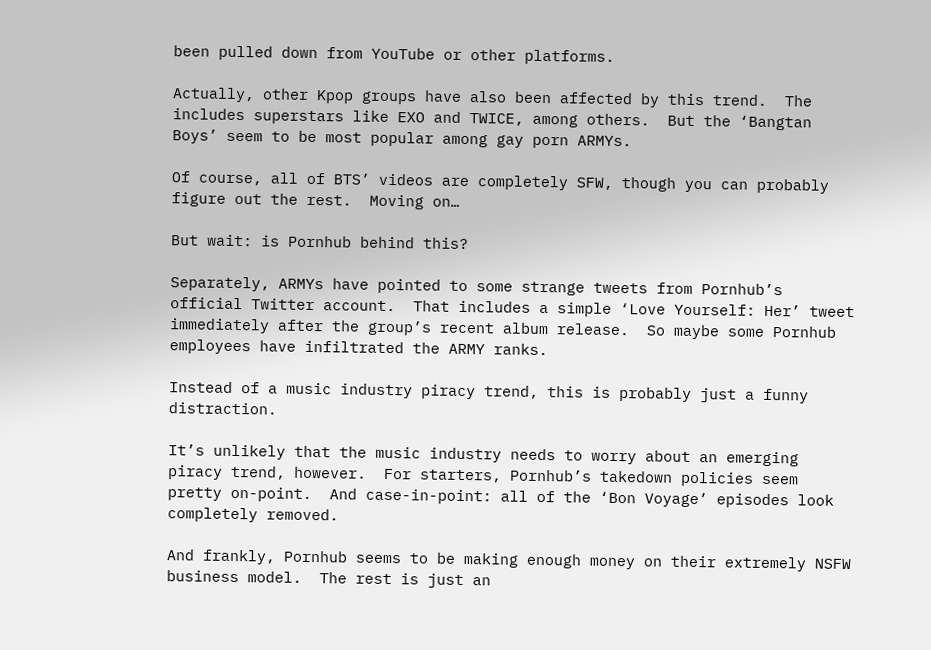been pulled down from YouTube or other platforms.

Actually, other Kpop groups have also been affected by this trend.  The includes superstars like EXO and TWICE, among others.  But the ‘Bangtan Boys’ seem to be most popular among gay porn ARMYs.

Of course, all of BTS’ videos are completely SFW, though you can probably figure out the rest.  Moving on…

But wait: is Pornhub behind this?

Separately, ARMYs have pointed to some strange tweets from Pornhub’s official Twitter account.  That includes a simple ‘Love Yourself: Her’ tweet immediately after the group’s recent album release.  So maybe some Pornhub employees have infiltrated the ARMY ranks.

Instead of a music industry piracy trend, this is probably just a funny distraction.

It’s unlikely that the music industry needs to worry about an emerging piracy trend, however.  For starters, Pornhub’s takedown policies seem pretty on-point.  And case-in-point: all of the ‘Bon Voyage’ episodes look completely removed.

And frankly, Pornhub seems to be making enough money on their extremely NSFW business model.  The rest is just an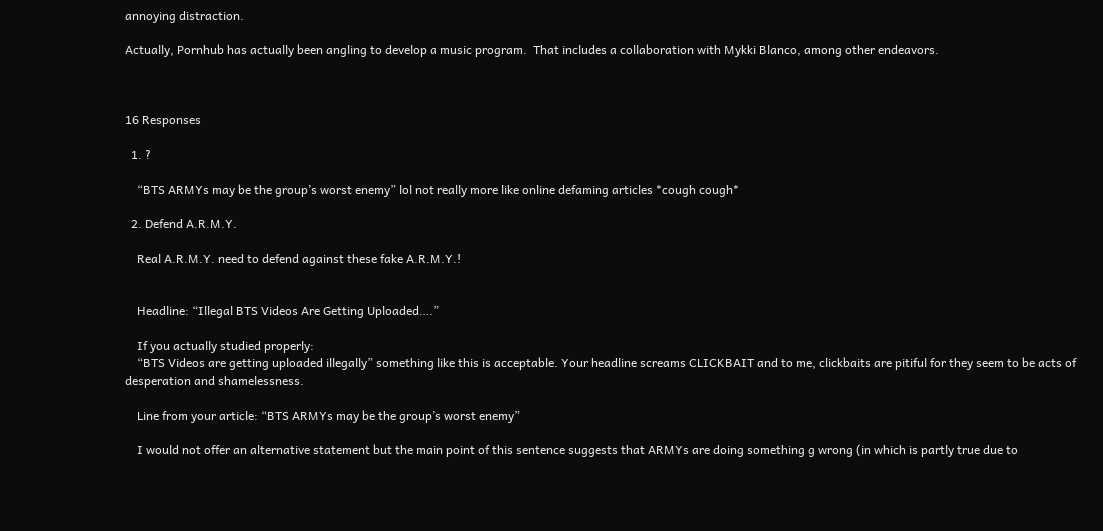annoying distraction.

Actually, Pornhub has actually been angling to develop a music program.  That includes a collaboration with Mykki Blanco, among other endeavors.



16 Responses

  1. ?

    “BTS ARMYs may be the group’s worst enemy” lol not really more like online defaming articles *cough cough*

  2. Defend A.R.M.Y.

    Real A.R.M.Y. need to defend against these fake A.R.M.Y.!


    Headline: “Illegal BTS Videos Are Getting Uploaded….”

    If you actually studied properly:
    “BTS Videos are getting uploaded illegally” something like this is acceptable. Your headline screams CLICKBAIT and to me, clickbaits are pitiful for they seem to be acts of desperation and shamelessness.

    Line from your article: “BTS ARMYs may be the group’s worst enemy”

    I would not offer an alternative statement but the main point of this sentence suggests that ARMYs are doing something g wrong (in which is partly true due to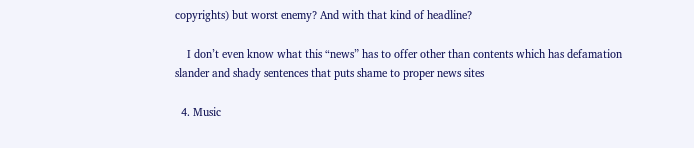copyrights) but worst enemy? And with that kind of headline?

    I don’t even know what this “news” has to offer other than contents which has defamation slander and shady sentences that puts shame to proper news sites

  4. Music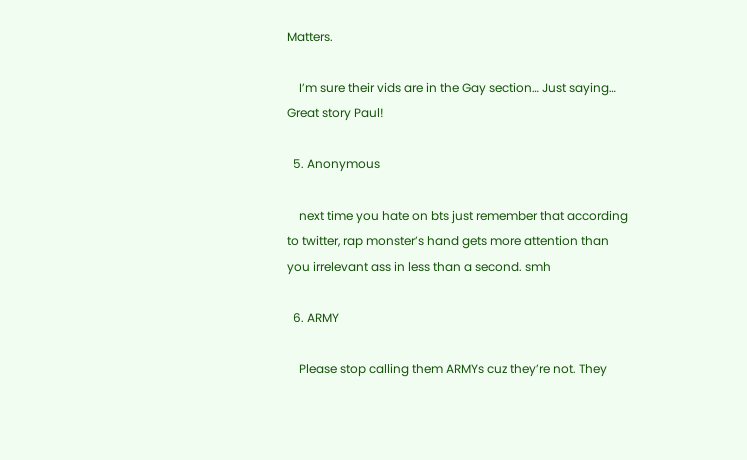Matters.

    I’m sure their vids are in the Gay section… Just saying… Great story Paul!

  5. Anonymous

    next time you hate on bts just remember that according to twitter, rap monster’s hand gets more attention than you irrelevant ass in less than a second. smh

  6. ARMY

    Please stop calling them ARMYs cuz they’re not. They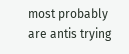most probably are antis trying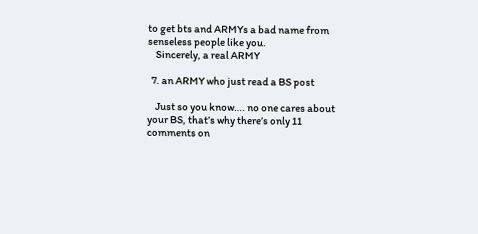to get bts and ARMYs a bad name from senseless people like you.
    Sincerely, a real ARMY

  7. an ARMY who just read a BS post

    Just so you know…. no one cares about your BS, that’s why there’s only 11 comments on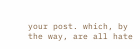your post. which, by the way, are all hate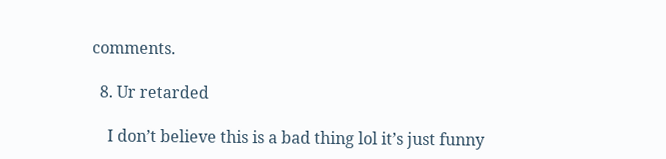comments.

  8. Ur retarded

    I don’t believe this is a bad thing lol it’s just funny